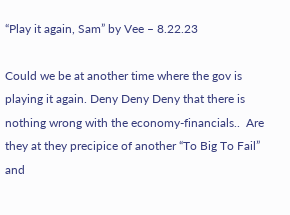“Play it again, Sam” by Vee – 8.22.23

Could we be at another time where the gov is playing it again. Deny Deny Deny that there is nothing wrong with the economy-financials..  Are they at they precipice of another “To Big To Fail” and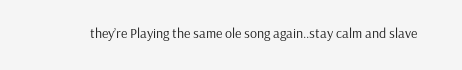they’re Playing the same ole song again..stay calm and slave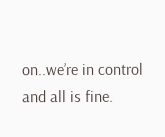on..we’re in control and all is fine.